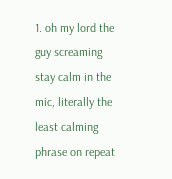1. oh my lord the guy screaming stay calm in the mic, literally the least calming phrase on repeat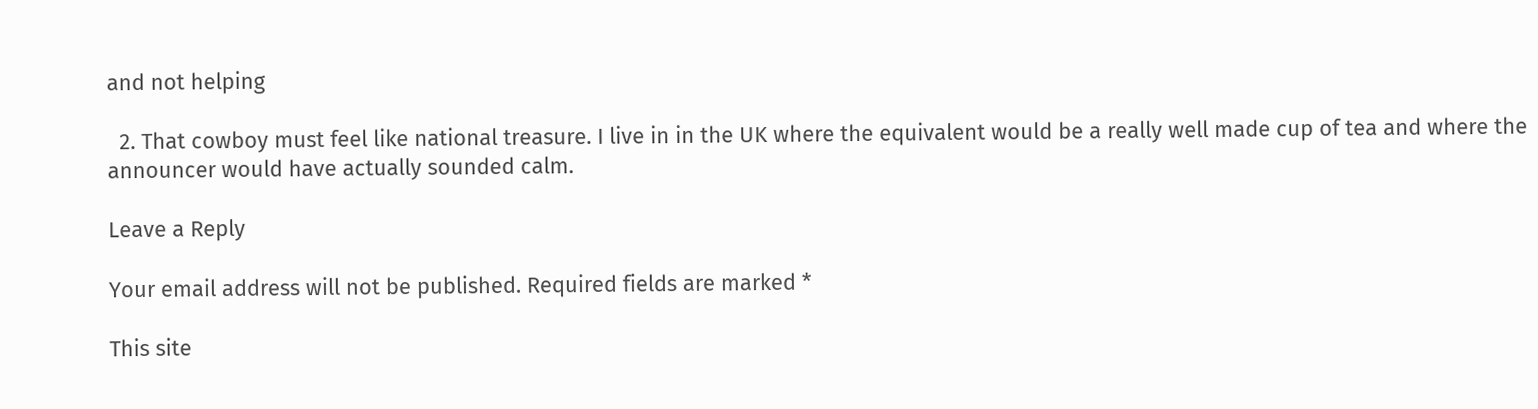and not helping

  2. That cowboy must feel like national treasure. I live in in the UK where the equivalent would be a really well made cup of tea and where the announcer would have actually sounded calm.

Leave a Reply

Your email address will not be published. Required fields are marked *

This site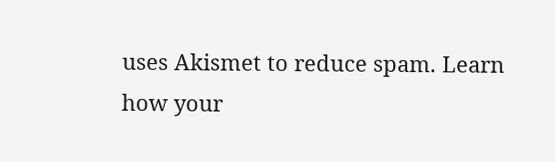uses Akismet to reduce spam. Learn how your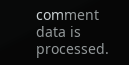comment data is processed.